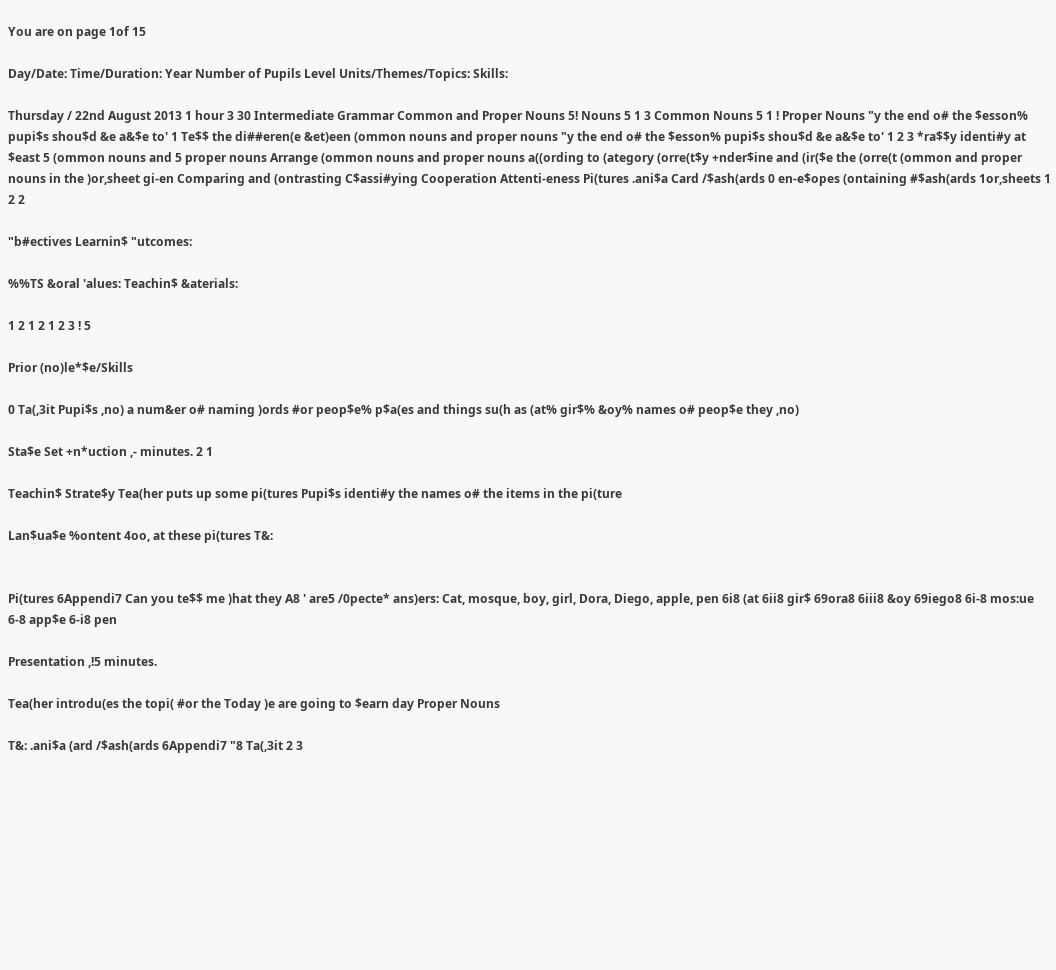You are on page 1of 15

Day/Date: Time/Duration: Year Number of Pupils Level Units/Themes/Topics: Skills:

Thursday / 22nd August 2013 1 hour 3 30 Intermediate Grammar Common and Proper Nouns 5! Nouns 5 1 3 Common Nouns 5 1 ! Proper Nouns "y the end o# the $esson% pupi$s shou$d &e a&$e to' 1 Te$$ the di##eren(e &et)een (ommon nouns and proper nouns "y the end o# the $esson% pupi$s shou$d &e a&$e to' 1 2 3 *ra$$y identi#y at $east 5 (ommon nouns and 5 proper nouns Arrange (ommon nouns and proper nouns a((ording to (ategory (orre(t$y +nder$ine and (ir($e the (orre(t (ommon and proper nouns in the )or,sheet gi-en Comparing and (ontrasting C$assi#ying Cooperation Attenti-eness Pi(tures .ani$a Card /$ash(ards 0 en-e$opes (ontaining #$ash(ards 1or,sheets 1 2 2

"b#ectives Learnin$ "utcomes:

%%TS &oral 'alues: Teachin$ &aterials:

1 2 1 2 1 2 3 ! 5

Prior (no)le*$e/Skills

0 Ta(,3it Pupi$s ,no) a num&er o# naming )ords #or peop$e% p$a(es and things su(h as (at% gir$% &oy% names o# peop$e they ,no)

Sta$e Set +n*uction ,- minutes. 2 1

Teachin$ Strate$y Tea(her puts up some pi(tures Pupi$s identi#y the names o# the items in the pi(ture

Lan$ua$e %ontent 4oo, at these pi(tures T&:


Pi(tures 6Appendi7 Can you te$$ me )hat they A8 ' are5 /0pecte* ans)ers: Cat, mosque, boy, girl, Dora, Diego, apple, pen 6i8 (at 6ii8 gir$ 69ora8 6iii8 &oy 69iego8 6i-8 mos:ue 6-8 app$e 6-i8 pen

Presentation ,!5 minutes.

Tea(her introdu(es the topi( #or the Today )e are going to $earn day Proper Nouns

T&: .ani$a (ard /$ash(ards 6Appendi7 "8 Ta(,3it 2 3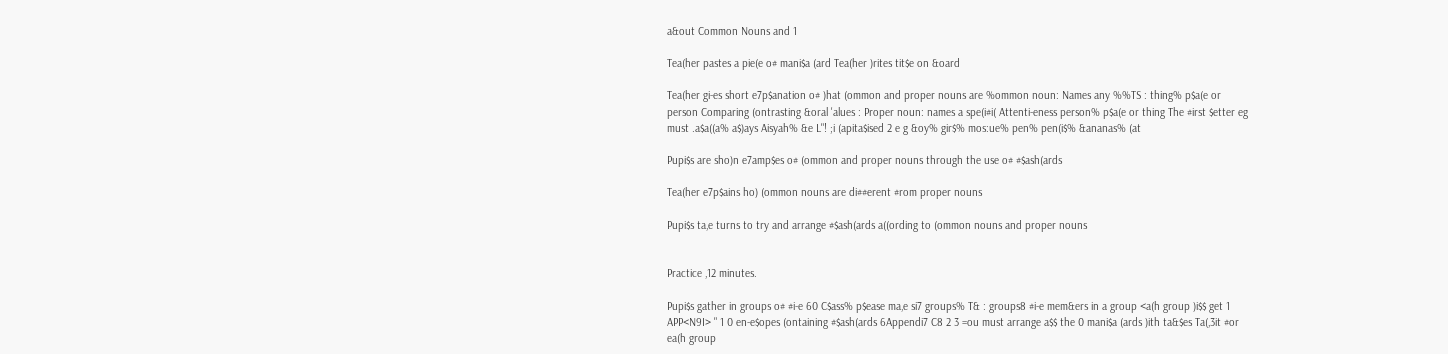a&out Common Nouns and 1

Tea(her pastes a pie(e o# mani$a (ard Tea(her )rites tit$e on &oard

Tea(her gi-es short e7p$anation o# )hat (ommon and proper nouns are %ommon noun: Names any %%TS : thing% p$a(e or person Comparing (ontrasting &oral 'alues : Proper noun: names a spe(i#i( Attenti-eness person% p$a(e or thing The #irst $etter eg must .a$a((a% a$)ays Aisyah% &e L"! ;i (apita$ised 2 e g &oy% gir$% mos:ue% pen% pen(i$% &ananas% (at

Pupi$s are sho)n e7amp$es o# (ommon and proper nouns through the use o# #$ash(ards

Tea(her e7p$ains ho) (ommon nouns are di##erent #rom proper nouns

Pupi$s ta,e turns to try and arrange #$ash(ards a((ording to (ommon nouns and proper nouns


Practice ,12 minutes.

Pupi$s gather in groups o# #i-e 60 C$ass% p$ease ma,e si7 groups% T& : groups8 #i-e mem&ers in a group <a(h group )i$$ get 1 APP<N9I> " 1 0 en-e$opes (ontaining #$ash(ards 6Appendi7 C8 2 3 =ou must arrange a$$ the 0 mani$a (ards )ith ta&$es Ta(,3it #or ea(h group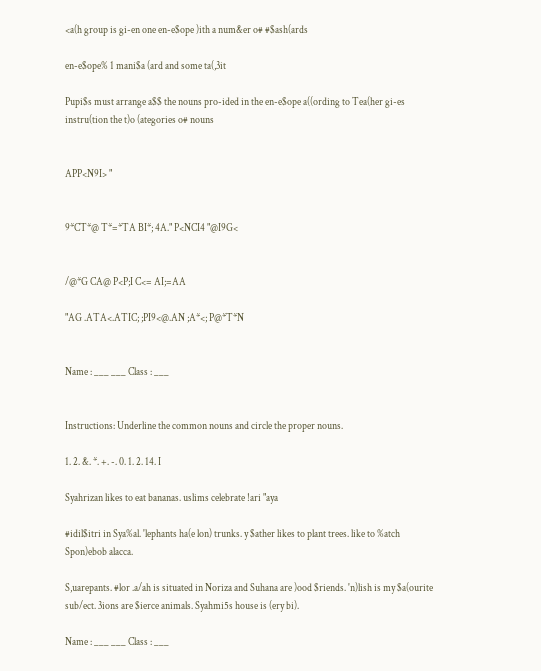<a(h group is gi-en one en-e$ope )ith a num&er o# #$ash(ards

en-e$ope% 1 mani$a (ard and some ta(,3it

Pupi$s must arrange a$$ the nouns pro-ided in the en-e$ope a((ording to Tea(her gi-es instru(tion the t)o (ategories o# nouns


APP<N9I> "


9*CT*@ T*=*TA BI*; 4A." P<NCI4 "@I9G<


/@*G CA@ P<P;I C<= AI;=AA

"AG .ATA<.ATIC; ;PI9<@.AN ;A*<; P@*T*N


Name : ___ ___ Class : ___


Instructions: Underline the common nouns and circle the proper nouns.

1. 2. &. *. +. -. 0. 1. 2. 14. I

Syahrizan likes to eat bananas. uslims celebrate !ari "aya

#idil$itri in Sya%al. 'lephants ha(e lon) trunks. y $ather likes to plant trees. like to %atch Spon)ebob alacca.

S,uarepants. #lor .a/ah is situated in Noriza and Suhana are )ood $riends. 'n)lish is my $a(ourite sub/ect. 3ions are $ierce animals. Syahmi5s house is (ery bi).

Name : ___ ___ Class : ___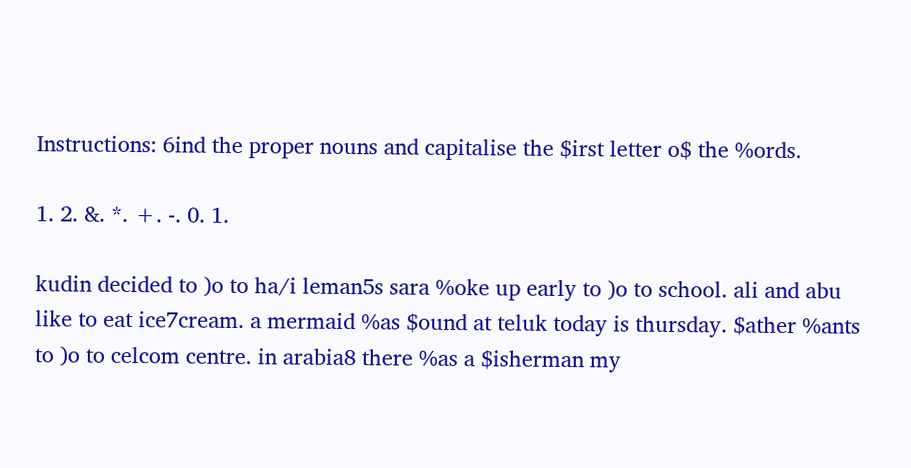Instructions: 6ind the proper nouns and capitalise the $irst letter o$ the %ords.

1. 2. &. *. +. -. 0. 1.

kudin decided to )o to ha/i leman5s sara %oke up early to )o to school. ali and abu like to eat ice7cream. a mermaid %as $ound at teluk today is thursday. $ather %ants to )o to celcom centre. in arabia8 there %as a $isherman my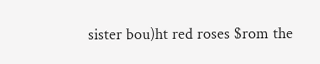sister bou)ht red roses $rom the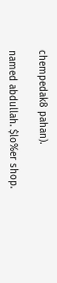chempedak8 pahan).

named abdullah. $lo%er shop.